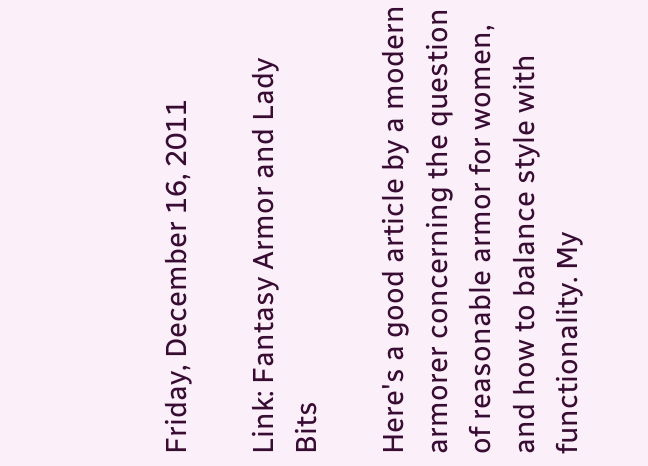Friday, December 16, 2011

Link: Fantasy Armor and Lady Bits

Here's a good article by a modern armorer concerning the question of reasonable armor for women, and how to balance style with functionality. My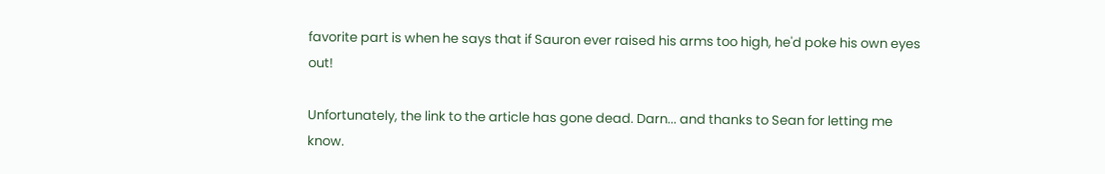favorite part is when he says that if Sauron ever raised his arms too high, he'd poke his own eyes out!

Unfortunately, the link to the article has gone dead. Darn... and thanks to Sean for letting me know.